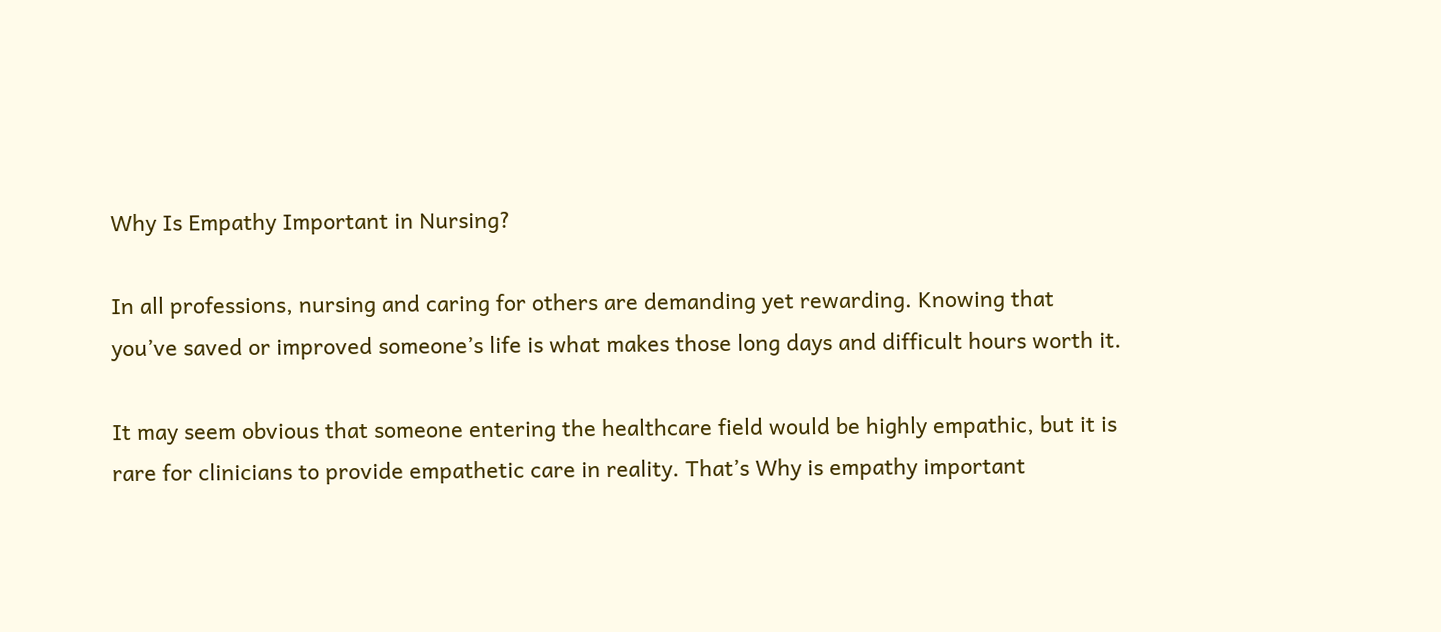Why Is Empathy Important in Nursing?

In all professions, nursing and caring for others are demanding yet rewarding. Knowing that you’ve saved or improved someone’s life is what makes those long days and difficult hours worth it.

It may seem obvious that someone entering the healthcare field would be highly empathic, but it is rare for clinicians to provide empathetic care in reality. That’s Why is empathy important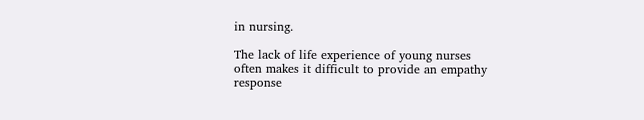in nursing.

The lack of life experience of young nurses often makes it difficult to provide an empathy response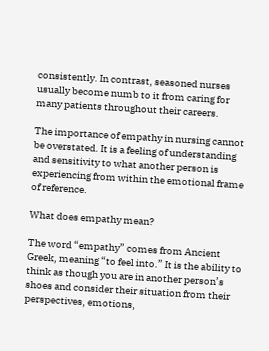consistently. In contrast, seasoned nurses usually become numb to it from caring for many patients throughout their careers.

The importance of empathy in nursing cannot be overstated. It is a feeling of understanding and sensitivity to what another person is experiencing from within the emotional frame of reference.

What does empathy mean?

The word “empathy” comes from Ancient Greek, meaning “to feel into.” It is the ability to think as though you are in another person’s shoes and consider their situation from their perspectives, emotions,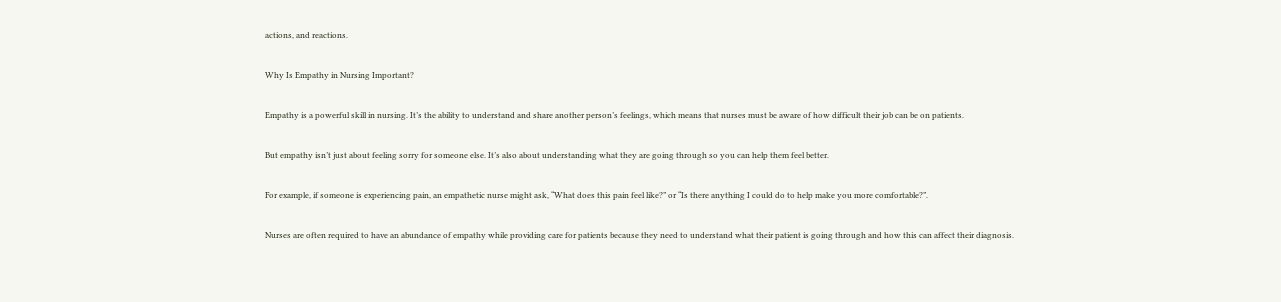actions, and reactions.

Why Is Empathy in Nursing Important?

Empathy is a powerful skill in nursing. It’s the ability to understand and share another person’s feelings, which means that nurses must be aware of how difficult their job can be on patients.

But empathy isn’t just about feeling sorry for someone else. It’s also about understanding what they are going through so you can help them feel better.

For example, if someone is experiencing pain, an empathetic nurse might ask, “What does this pain feel like?” or “Is there anything I could do to help make you more comfortable?”.

Nurses are often required to have an abundance of empathy while providing care for patients because they need to understand what their patient is going through and how this can affect their diagnosis.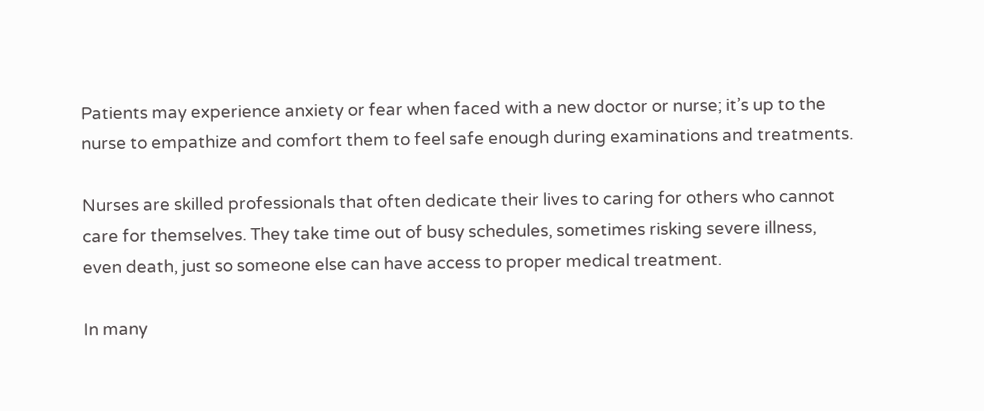Patients may experience anxiety or fear when faced with a new doctor or nurse; it’s up to the nurse to empathize and comfort them to feel safe enough during examinations and treatments.

Nurses are skilled professionals that often dedicate their lives to caring for others who cannot care for themselves. They take time out of busy schedules, sometimes risking severe illness, even death, just so someone else can have access to proper medical treatment.

In many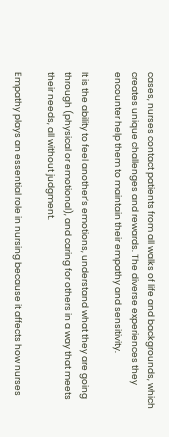cases, nurses contact patients from all walks of life and backgrounds, which creates unique challenges and rewards. The diverse experiences they encounter help them to maintain their empathy and sensitivity.

It is the ability to feel another’s emotions, understand what they are going through (physical or emotional), and caring for others in a way that meets their needs, all without judgment.

Empathy plays an essential role in nursing because it affects how nurses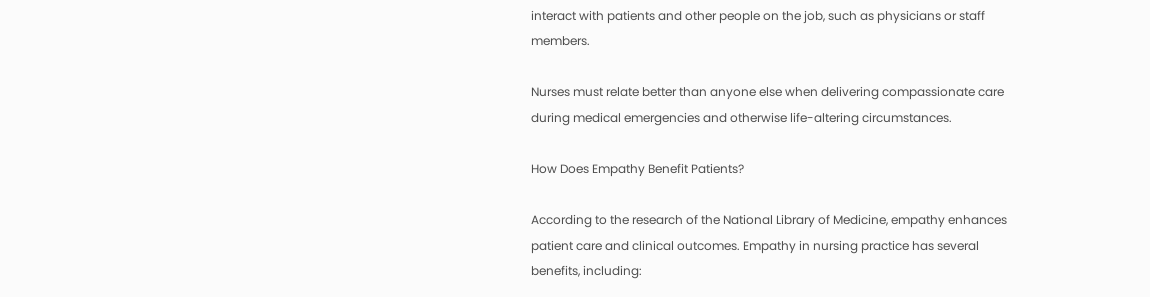interact with patients and other people on the job, such as physicians or staff members.

Nurses must relate better than anyone else when delivering compassionate care during medical emergencies and otherwise life-altering circumstances.

How Does Empathy Benefit Patients?

According to the research of the National Library of Medicine, empathy enhances patient care and clinical outcomes. Empathy in nursing practice has several benefits, including: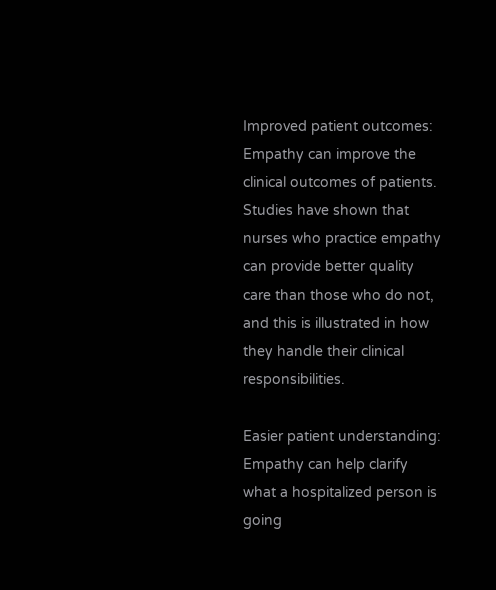Improved patient outcomes: Empathy can improve the clinical outcomes of patients. Studies have shown that nurses who practice empathy can provide better quality care than those who do not, and this is illustrated in how they handle their clinical responsibilities.

Easier patient understanding: Empathy can help clarify what a hospitalized person is going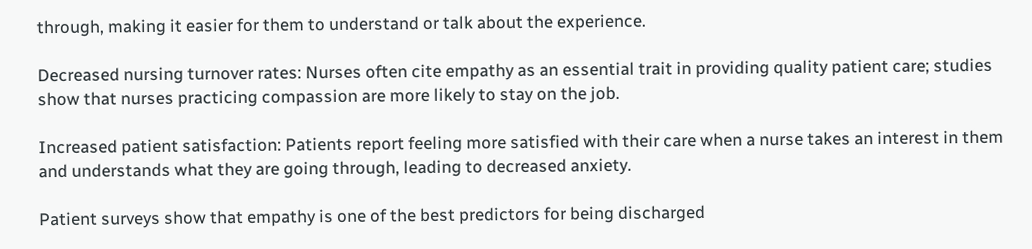through, making it easier for them to understand or talk about the experience.

Decreased nursing turnover rates: Nurses often cite empathy as an essential trait in providing quality patient care; studies show that nurses practicing compassion are more likely to stay on the job.

Increased patient satisfaction: Patients report feeling more satisfied with their care when a nurse takes an interest in them and understands what they are going through, leading to decreased anxiety.

Patient surveys show that empathy is one of the best predictors for being discharged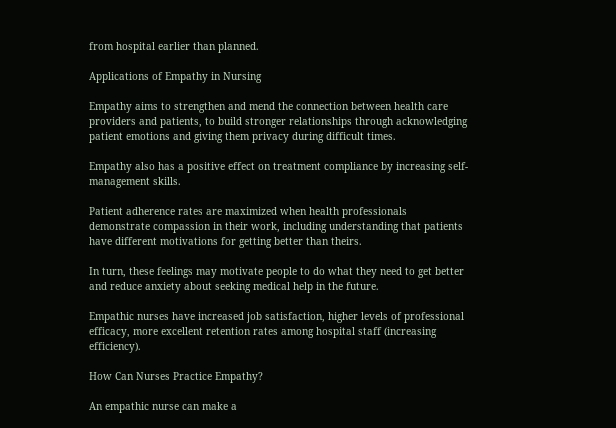from hospital earlier than planned.

Applications of Empathy in Nursing

Empathy aims to strengthen and mend the connection between health care providers and patients, to build stronger relationships through acknowledging patient emotions and giving them privacy during difficult times.

Empathy also has a positive effect on treatment compliance by increasing self-management skills.

Patient adherence rates are maximized when health professionals demonstrate compassion in their work, including understanding that patients have different motivations for getting better than theirs.

In turn, these feelings may motivate people to do what they need to get better and reduce anxiety about seeking medical help in the future.

Empathic nurses have increased job satisfaction, higher levels of professional efficacy, more excellent retention rates among hospital staff (increasing efficiency).

How Can Nurses Practice Empathy?

An empathic nurse can make a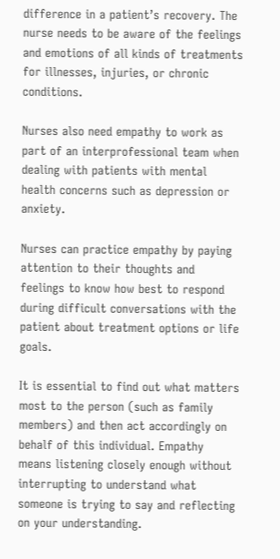difference in a patient’s recovery. The nurse needs to be aware of the feelings and emotions of all kinds of treatments for illnesses, injuries, or chronic conditions.

Nurses also need empathy to work as part of an interprofessional team when dealing with patients with mental health concerns such as depression or anxiety.

Nurses can practice empathy by paying attention to their thoughts and feelings to know how best to respond during difficult conversations with the patient about treatment options or life goals.

It is essential to find out what matters most to the person (such as family members) and then act accordingly on behalf of this individual. Empathy means listening closely enough without interrupting to understand what someone is trying to say and reflecting on your understanding.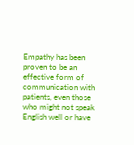Empathy has been proven to be an effective form of communication with patients, even those who might not speak English well or have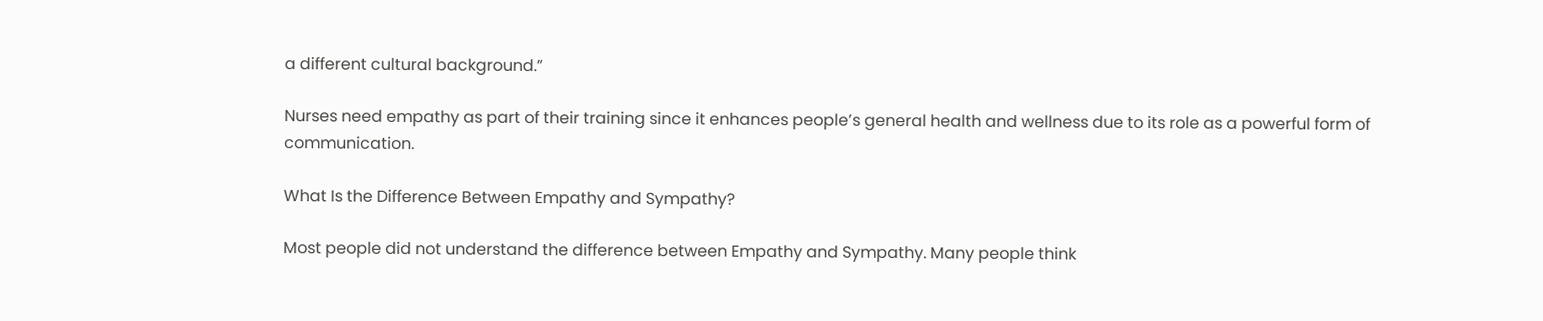a different cultural background.”

Nurses need empathy as part of their training since it enhances people’s general health and wellness due to its role as a powerful form of communication.

What Is the Difference Between Empathy and Sympathy?

Most people did not understand the difference between Empathy and Sympathy. Many people think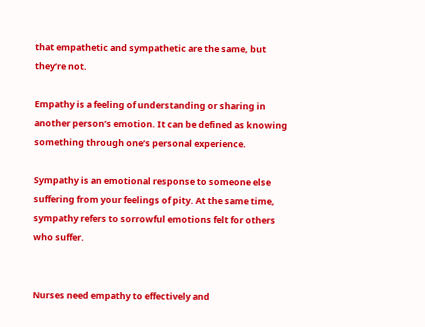that empathetic and sympathetic are the same, but they’re not.

Empathy is a feeling of understanding or sharing in another person’s emotion. It can be defined as knowing something through one’s personal experience.

Sympathy is an emotional response to someone else suffering from your feelings of pity. At the same time, sympathy refers to sorrowful emotions felt for others who suffer.


Nurses need empathy to effectively and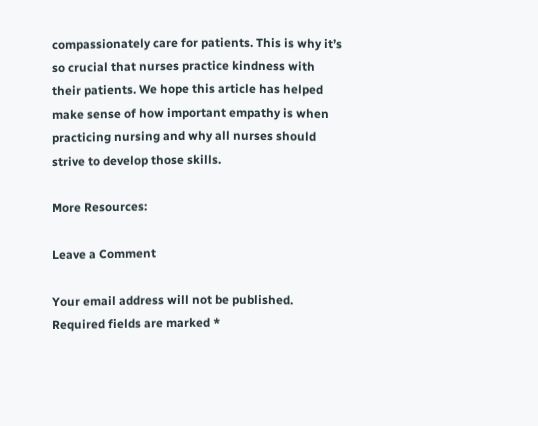compassionately care for patients. This is why it’s so crucial that nurses practice kindness with their patients. We hope this article has helped make sense of how important empathy is when practicing nursing and why all nurses should strive to develop those skills.

More Resources:

Leave a Comment

Your email address will not be published. Required fields are marked *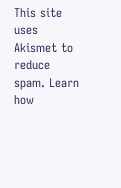This site uses Akismet to reduce spam. Learn how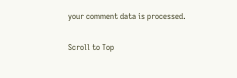your comment data is processed.

Scroll to Top